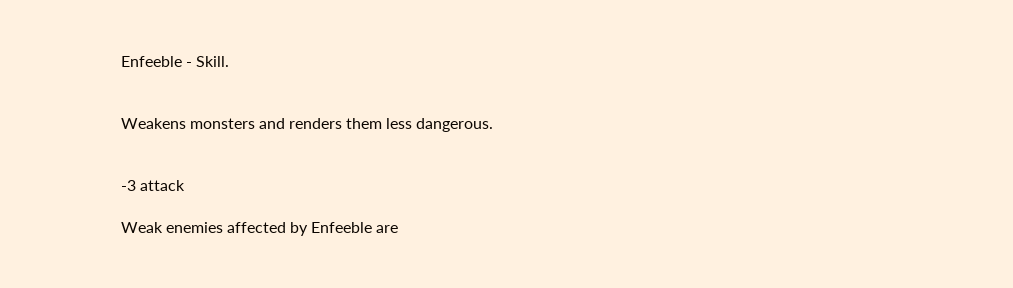Enfeeble - Skill.


Weakens monsters and renders them less dangerous.


-3 attack

Weak enemies affected by Enfeeble are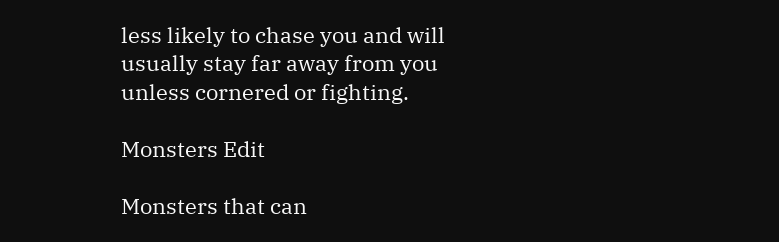less likely to chase you and will usually stay far away from you unless cornered or fighting.

Monsters Edit

Monsters that can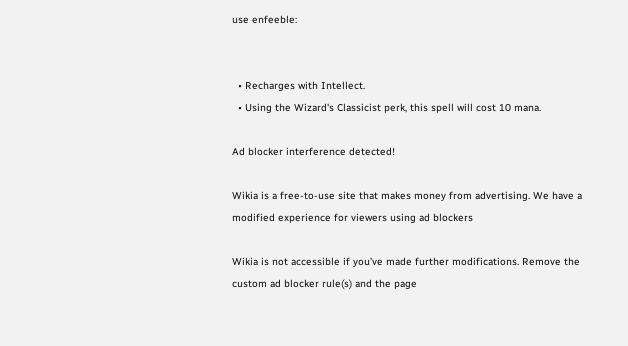use enfeeble:


  • Recharges with Intellect.
  • Using the Wizard's Classicist perk, this spell will cost 10 mana.

Ad blocker interference detected!

Wikia is a free-to-use site that makes money from advertising. We have a modified experience for viewers using ad blockers

Wikia is not accessible if you’ve made further modifications. Remove the custom ad blocker rule(s) and the page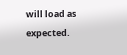will load as expected.